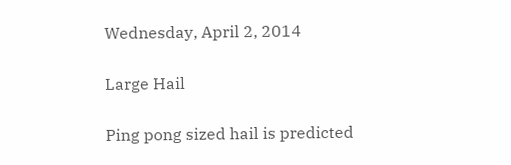Wednesday, April 2, 2014

Large Hail

Ping pong sized hail is predicted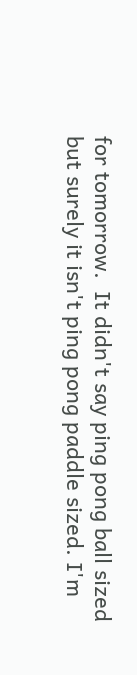for tomorrow.  It didn't say ping pong ball sized but surely it isn't ping pong paddle sized. I'm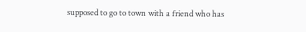supposed to go to town with a friend who has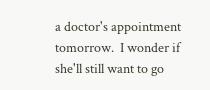a doctor's appointment tomorrow.  I wonder if she'll still want to go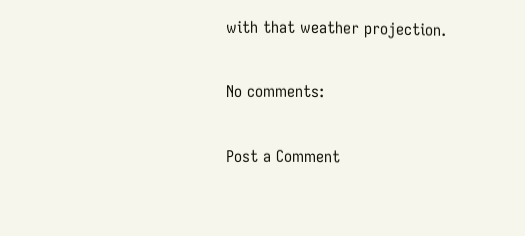with that weather projection.

No comments:

Post a Comment